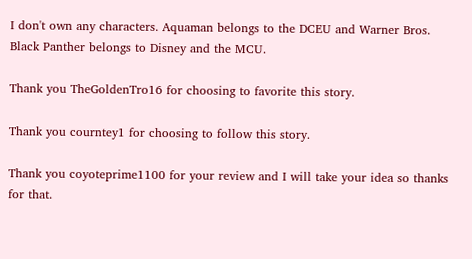I don't own any characters. Aquaman belongs to the DCEU and Warner Bros. Black Panther belongs to Disney and the MCU.

Thank you TheGoldenTro16 for choosing to favorite this story.

Thank you courntey1 for choosing to follow this story.

Thank you coyoteprime1100 for your review and I will take your idea so thanks for that.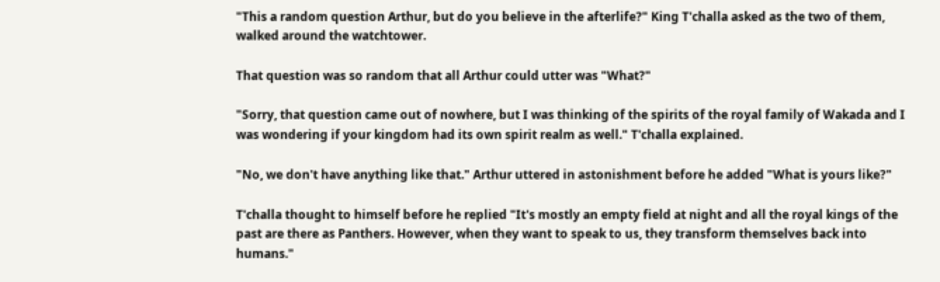"This a random question Arthur, but do you believe in the afterlife?" King T'challa asked as the two of them, walked around the watchtower.

That question was so random that all Arthur could utter was "What?"

"Sorry, that question came out of nowhere, but I was thinking of the spirits of the royal family of Wakada and I was wondering if your kingdom had its own spirit realm as well." T'challa explained.

"No, we don't have anything like that." Arthur uttered in astonishment before he added "What is yours like?"

T'challa thought to himself before he replied "It's mostly an empty field at night and all the royal kings of the past are there as Panthers. However, when they want to speak to us, they transform themselves back into humans."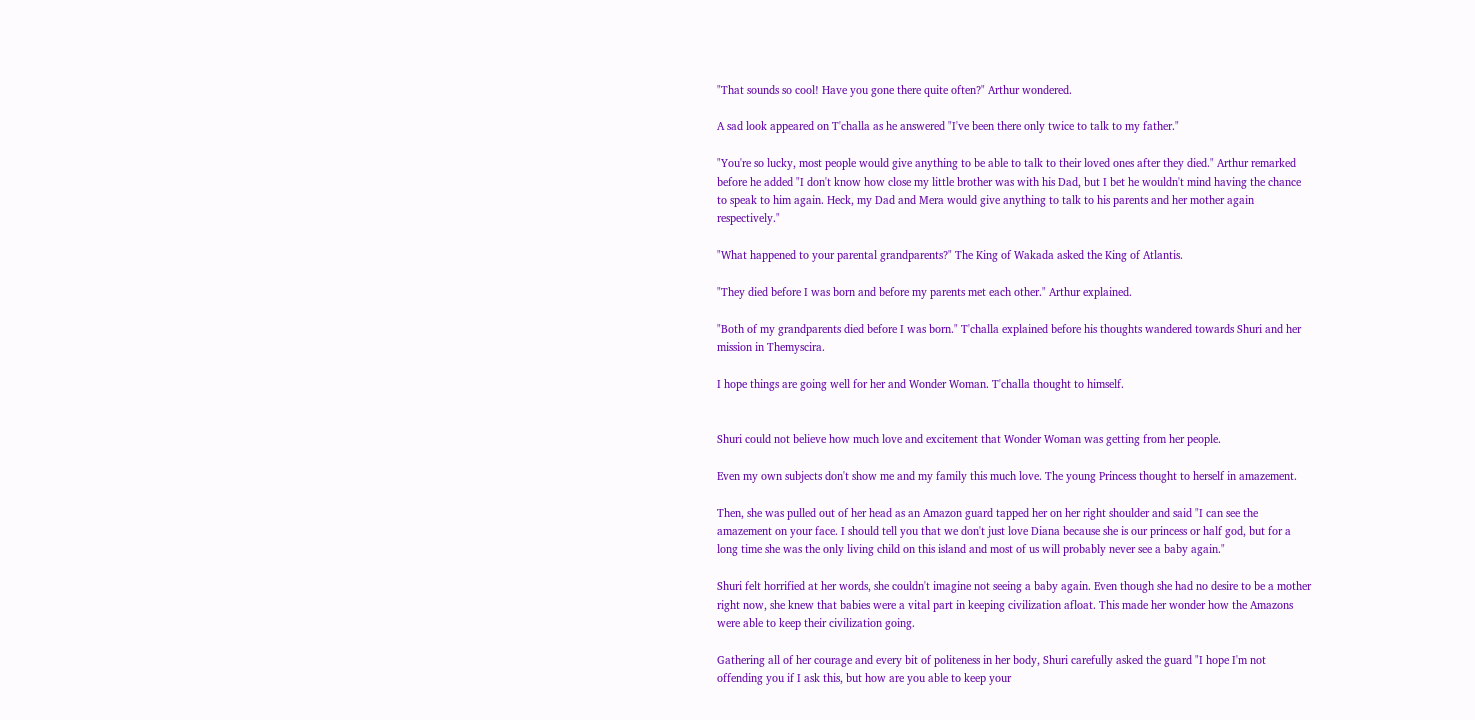"That sounds so cool! Have you gone there quite often?" Arthur wondered.

A sad look appeared on T'challa as he answered "I've been there only twice to talk to my father."

"You're so lucky, most people would give anything to be able to talk to their loved ones after they died." Arthur remarked before he added "I don't know how close my little brother was with his Dad, but I bet he wouldn't mind having the chance to speak to him again. Heck, my Dad and Mera would give anything to talk to his parents and her mother again respectively."

"What happened to your parental grandparents?" The King of Wakada asked the King of Atlantis.

"They died before I was born and before my parents met each other." Arthur explained.

"Both of my grandparents died before I was born." T'challa explained before his thoughts wandered towards Shuri and her mission in Themyscira.

I hope things are going well for her and Wonder Woman. T'challa thought to himself.


Shuri could not believe how much love and excitement that Wonder Woman was getting from her people.

Even my own subjects don't show me and my family this much love. The young Princess thought to herself in amazement.

Then, she was pulled out of her head as an Amazon guard tapped her on her right shoulder and said "I can see the amazement on your face. I should tell you that we don't just love Diana because she is our princess or half god, but for a long time she was the only living child on this island and most of us will probably never see a baby again."

Shuri felt horrified at her words, she couldn't imagine not seeing a baby again. Even though she had no desire to be a mother right now, she knew that babies were a vital part in keeping civilization afloat. This made her wonder how the Amazons were able to keep their civilization going.

Gathering all of her courage and every bit of politeness in her body, Shuri carefully asked the guard "I hope I'm not offending you if I ask this, but how are you able to keep your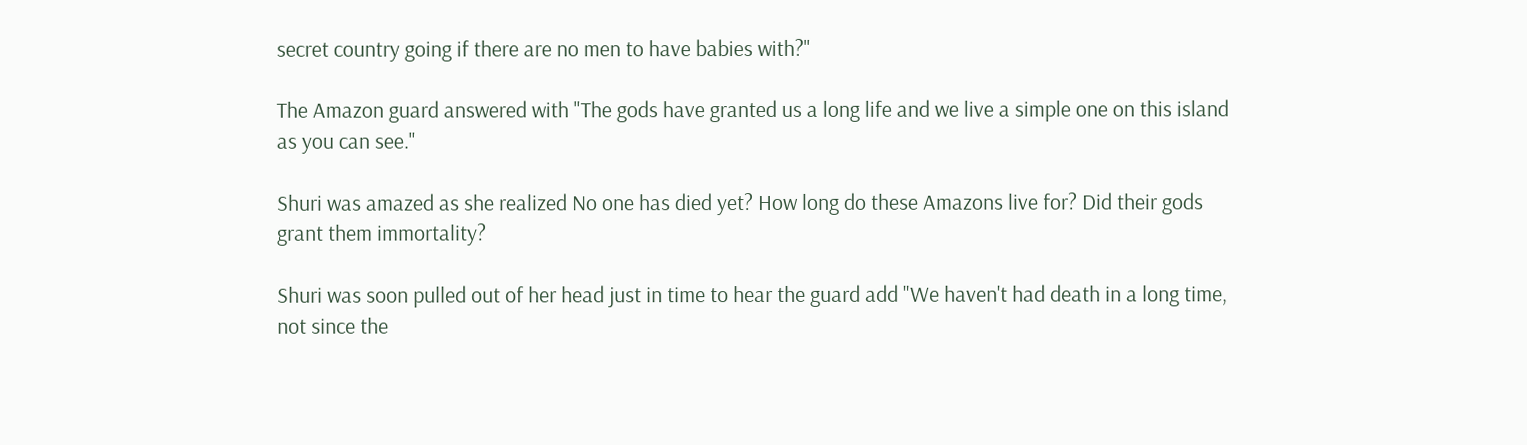secret country going if there are no men to have babies with?"

The Amazon guard answered with "The gods have granted us a long life and we live a simple one on this island as you can see."

Shuri was amazed as she realized No one has died yet? How long do these Amazons live for? Did their gods grant them immortality?

Shuri was soon pulled out of her head just in time to hear the guard add "We haven't had death in a long time, not since the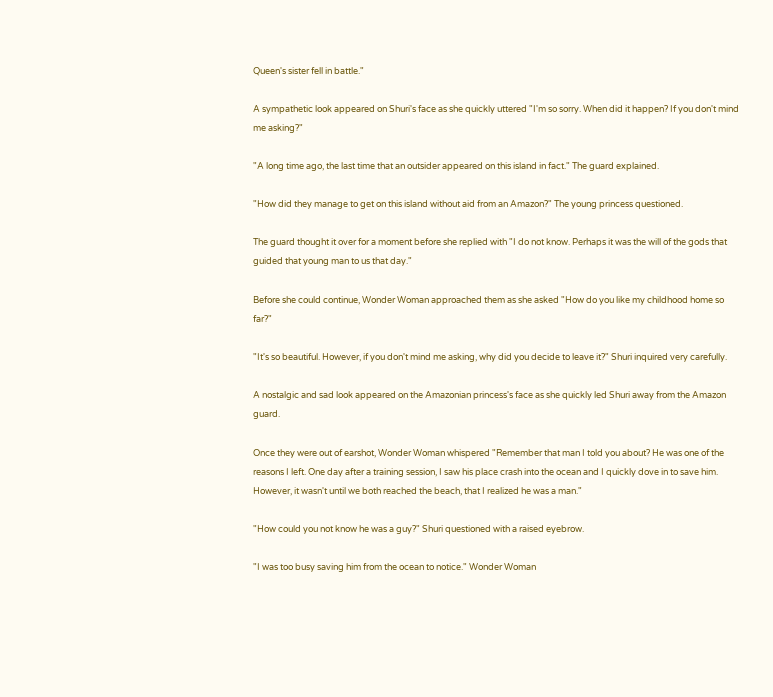Queen's sister fell in battle."

A sympathetic look appeared on Shuri's face as she quickly uttered "I'm so sorry. When did it happen? If you don't mind me asking?"

"A long time ago, the last time that an outsider appeared on this island in fact." The guard explained.

"How did they manage to get on this island without aid from an Amazon?" The young princess questioned.

The guard thought it over for a moment before she replied with "I do not know. Perhaps it was the will of the gods that guided that young man to us that day."

Before she could continue, Wonder Woman approached them as she asked "How do you like my childhood home so far?"

"It's so beautiful. However, if you don't mind me asking, why did you decide to leave it?" Shuri inquired very carefully.

A nostalgic and sad look appeared on the Amazonian princess's face as she quickly led Shuri away from the Amazon guard.

Once they were out of earshot, Wonder Woman whispered "Remember that man I told you about? He was one of the reasons I left. One day after a training session, I saw his place crash into the ocean and I quickly dove in to save him. However, it wasn't until we both reached the beach, that I realized he was a man."

"How could you not know he was a guy?" Shuri questioned with a raised eyebrow.

"I was too busy saving him from the ocean to notice." Wonder Woman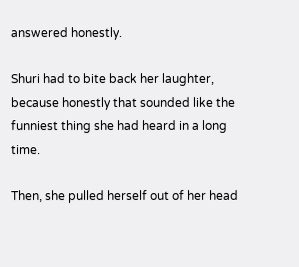answered honestly.

Shuri had to bite back her laughter, because honestly that sounded like the funniest thing she had heard in a long time.

Then, she pulled herself out of her head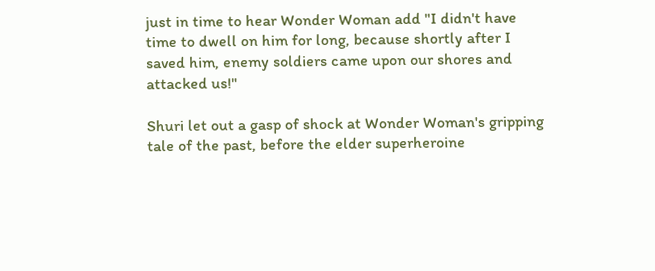just in time to hear Wonder Woman add "I didn't have time to dwell on him for long, because shortly after I saved him, enemy soldiers came upon our shores and attacked us!"

Shuri let out a gasp of shock at Wonder Woman's gripping tale of the past, before the elder superheroine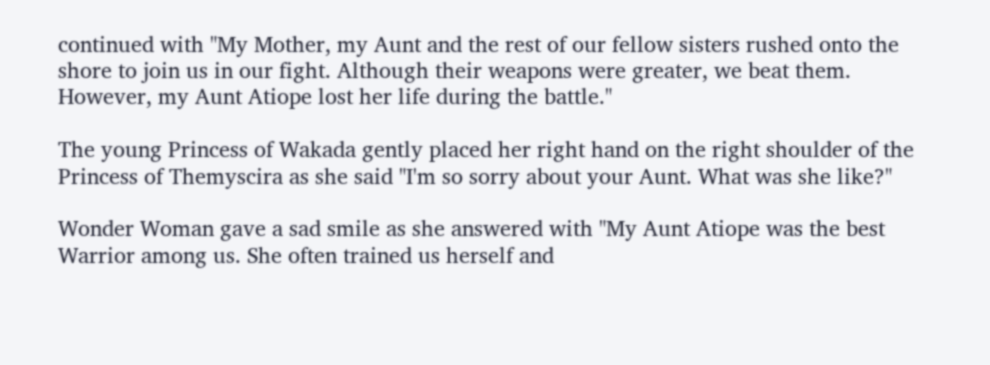continued with "My Mother, my Aunt and the rest of our fellow sisters rushed onto the shore to join us in our fight. Although their weapons were greater, we beat them. However, my Aunt Atiope lost her life during the battle."

The young Princess of Wakada gently placed her right hand on the right shoulder of the Princess of Themyscira as she said "I'm so sorry about your Aunt. What was she like?"

Wonder Woman gave a sad smile as she answered with "My Aunt Atiope was the best Warrior among us. She often trained us herself and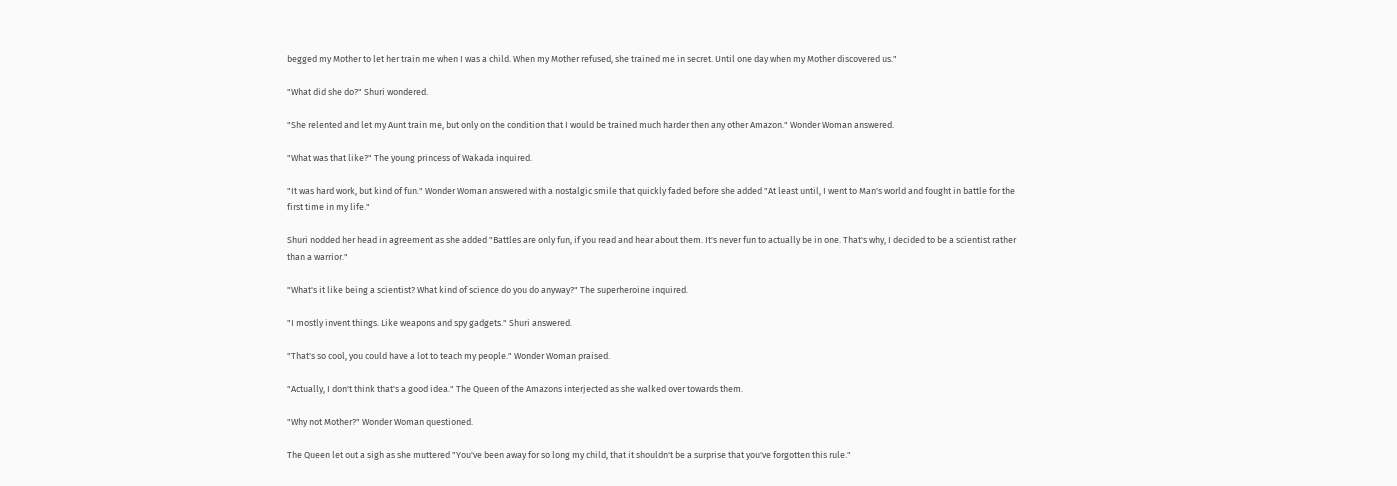begged my Mother to let her train me when I was a child. When my Mother refused, she trained me in secret. Until one day when my Mother discovered us."

"What did she do?" Shuri wondered.

"She relented and let my Aunt train me, but only on the condition that I would be trained much harder then any other Amazon." Wonder Woman answered.

"What was that like?" The young princess of Wakada inquired.

"It was hard work, but kind of fun." Wonder Woman answered with a nostalgic smile that quickly faded before she added "At least until, I went to Man's world and fought in battle for the first time in my life."

Shuri nodded her head in agreement as she added "Battles are only fun, if you read and hear about them. It's never fun to actually be in one. That's why, I decided to be a scientist rather than a warrior."

"What's it like being a scientist? What kind of science do you do anyway?" The superheroine inquired.

"I mostly invent things. Like weapons and spy gadgets." Shuri answered.

"That's so cool, you could have a lot to teach my people." Wonder Woman praised.

"Actually, I don't think that's a good idea." The Queen of the Amazons interjected as she walked over towards them.

"Why not Mother?" Wonder Woman questioned.

The Queen let out a sigh as she muttered "You've been away for so long my child, that it shouldn't be a surprise that you've forgotten this rule."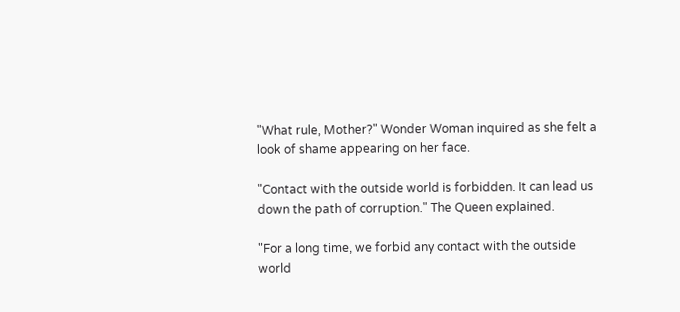"What rule, Mother?" Wonder Woman inquired as she felt a look of shame appearing on her face.

"Contact with the outside world is forbidden. It can lead us down the path of corruption." The Queen explained.

"For a long time, we forbid any contact with the outside world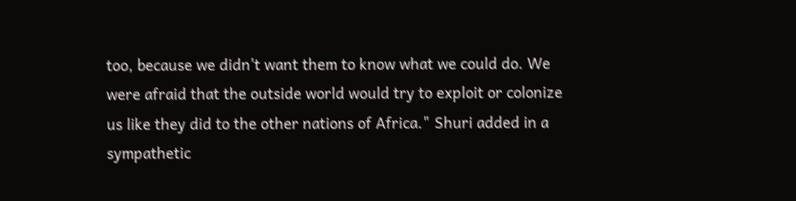too, because we didn't want them to know what we could do. We were afraid that the outside world would try to exploit or colonize us like they did to the other nations of Africa." Shuri added in a sympathetic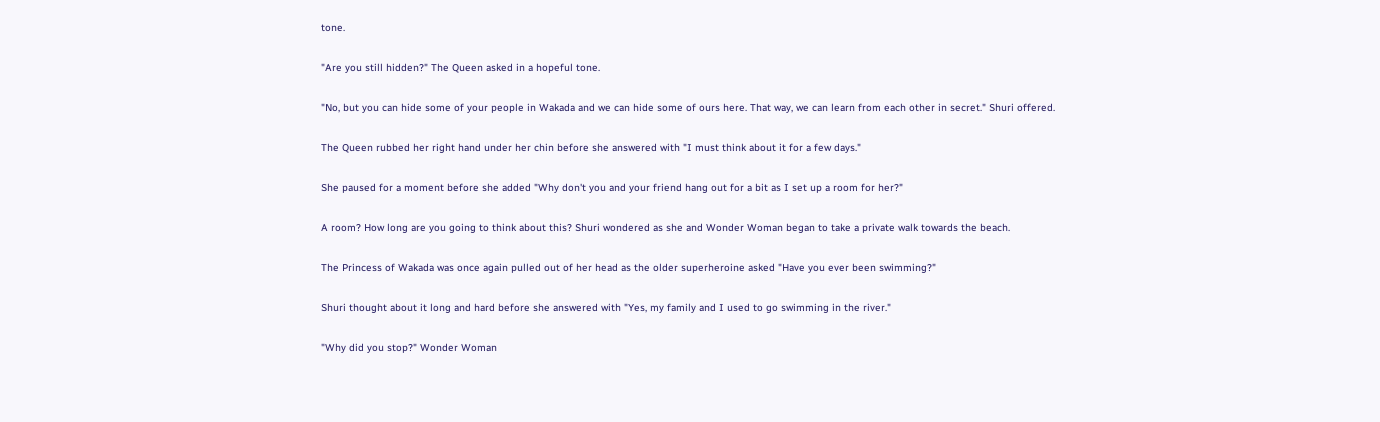tone.

"Are you still hidden?" The Queen asked in a hopeful tone.

"No, but you can hide some of your people in Wakada and we can hide some of ours here. That way, we can learn from each other in secret." Shuri offered.

The Queen rubbed her right hand under her chin before she answered with "I must think about it for a few days."

She paused for a moment before she added "Why don't you and your friend hang out for a bit as I set up a room for her?"

A room? How long are you going to think about this? Shuri wondered as she and Wonder Woman began to take a private walk towards the beach.

The Princess of Wakada was once again pulled out of her head as the older superheroine asked "Have you ever been swimming?"

Shuri thought about it long and hard before she answered with "Yes, my family and I used to go swimming in the river."

"Why did you stop?" Wonder Woman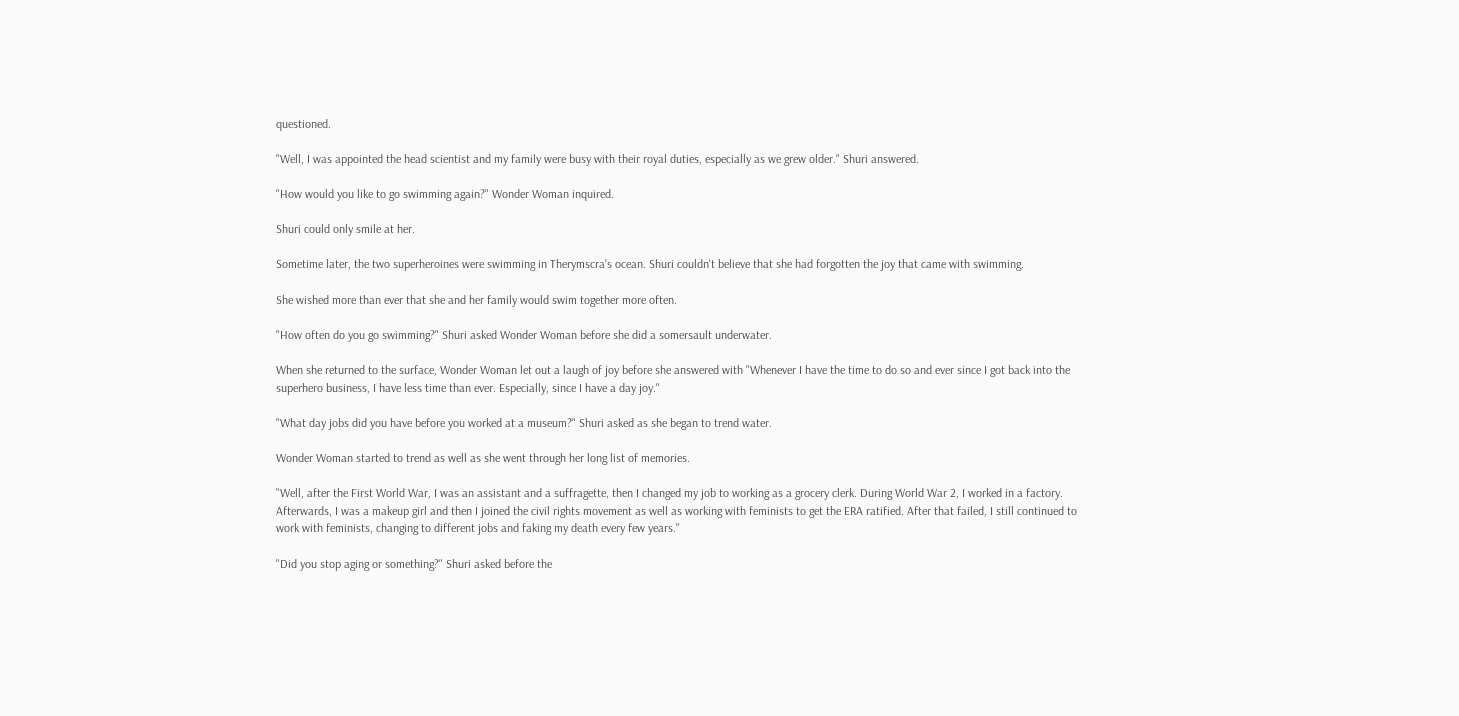questioned.

"Well, I was appointed the head scientist and my family were busy with their royal duties, especially as we grew older." Shuri answered.

"How would you like to go swimming again?" Wonder Woman inquired.

Shuri could only smile at her.

Sometime later, the two superheroines were swimming in Therymscra's ocean. Shuri couldn't believe that she had forgotten the joy that came with swimming.

She wished more than ever that she and her family would swim together more often.

"How often do you go swimming?" Shuri asked Wonder Woman before she did a somersault underwater.

When she returned to the surface, Wonder Woman let out a laugh of joy before she answered with "Whenever I have the time to do so and ever since I got back into the superhero business, I have less time than ever. Especially, since I have a day joy."

"What day jobs did you have before you worked at a museum?" Shuri asked as she began to trend water.

Wonder Woman started to trend as well as she went through her long list of memories.

"Well, after the First World War, I was an assistant and a suffragette, then I changed my job to working as a grocery clerk. During World War 2, I worked in a factory. Afterwards, I was a makeup girl and then I joined the civil rights movement as well as working with feminists to get the ERA ratified. After that failed, I still continued to work with feminists, changing to different jobs and faking my death every few years."

"Did you stop aging or something?" Shuri asked before the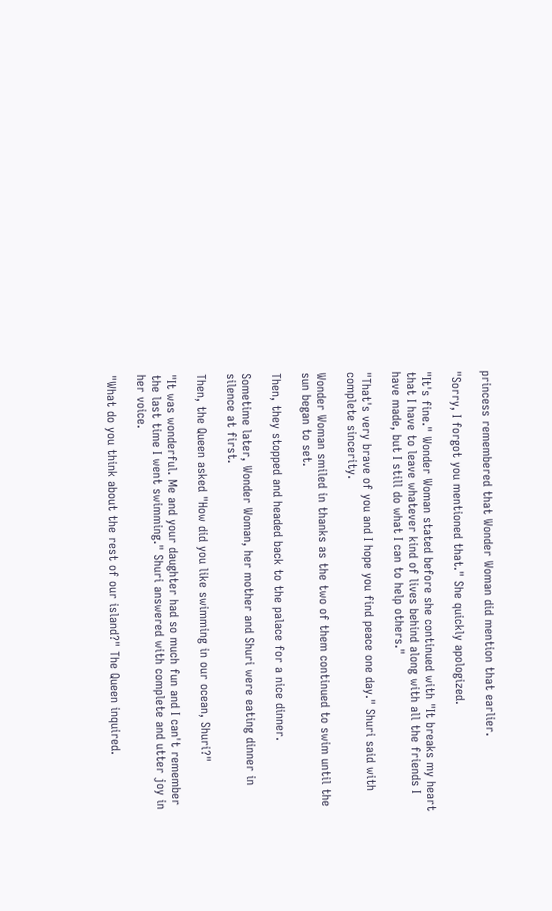princess remembered that Wonder Woman did mention that earlier.

"Sorry, I forgot you mentioned that." She quickly apologized.

"It's fine." Wonder Woman stated before she continued with "It breaks my heart that I have to leave whatever kind of lives behind along with all the friends I have made, but I still do what I can to help others."

"That's very brave of you and I hope you find peace one day." Shuri said with complete sincerity.

Wonder Woman smiled in thanks as the two of them continued to swim until the sun began to set.

Then, they stopped and headed back to the palace for a nice dinner.

Sometime later, Wonder Woman, her mother and Shuri were eating dinner in silence at first.

Then, the Queen asked "How did you like swimming in our ocean, Shuri?"

"It was wonderful. Me and your daughter had so much fun and I can't remember the last time I went swimming." Shuri answered with complete and utter joy in her voice.

"What do you think about the rest of our island?" The Queen inquired.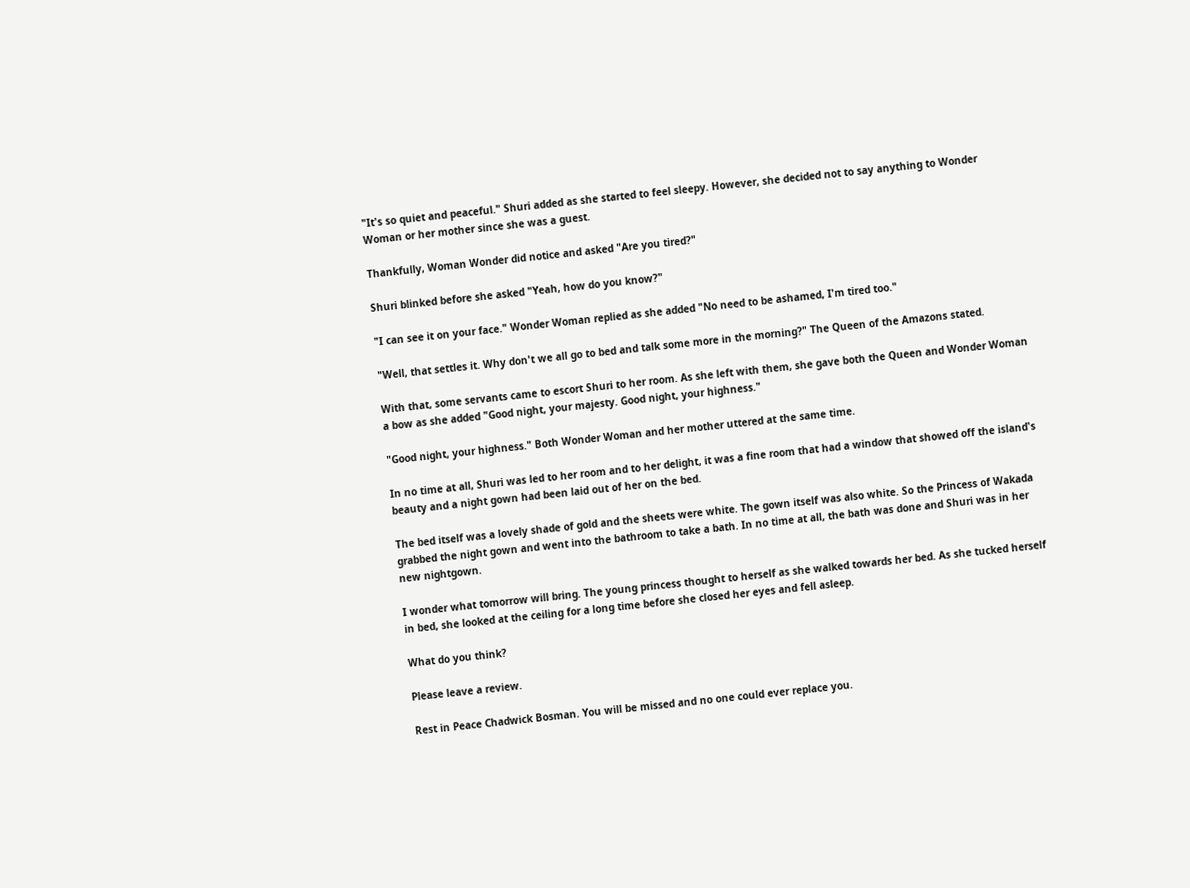"It's so quiet and peaceful." Shuri added as she started to feel sleepy. However, she decided not to say anything to Wonder Woman or her mother since she was a guest.

Thankfully, Woman Wonder did notice and asked "Are you tired?"

Shuri blinked before she asked "Yeah, how do you know?"

"I can see it on your face." Wonder Woman replied as she added "No need to be ashamed, I'm tired too."

"Well, that settles it. Why don't we all go to bed and talk some more in the morning?" The Queen of the Amazons stated.

With that, some servants came to escort Shuri to her room. As she left with them, she gave both the Queen and Wonder Woman a bow as she added "Good night, your majesty. Good night, your highness."

"Good night, your highness." Both Wonder Woman and her mother uttered at the same time.

In no time at all, Shuri was led to her room and to her delight, it was a fine room that had a window that showed off the island's beauty and a night gown had been laid out of her on the bed.

The bed itself was a lovely shade of gold and the sheets were white. The gown itself was also white. So the Princess of Wakada grabbed the night gown and went into the bathroom to take a bath. In no time at all, the bath was done and Shuri was in her new nightgown.

I wonder what tomorrow will bring. The young princess thought to herself as she walked towards her bed. As she tucked herself in bed, she looked at the ceiling for a long time before she closed her eyes and fell asleep.

What do you think?

Please leave a review.

Rest in Peace Chadwick Bosman. You will be missed and no one could ever replace you.